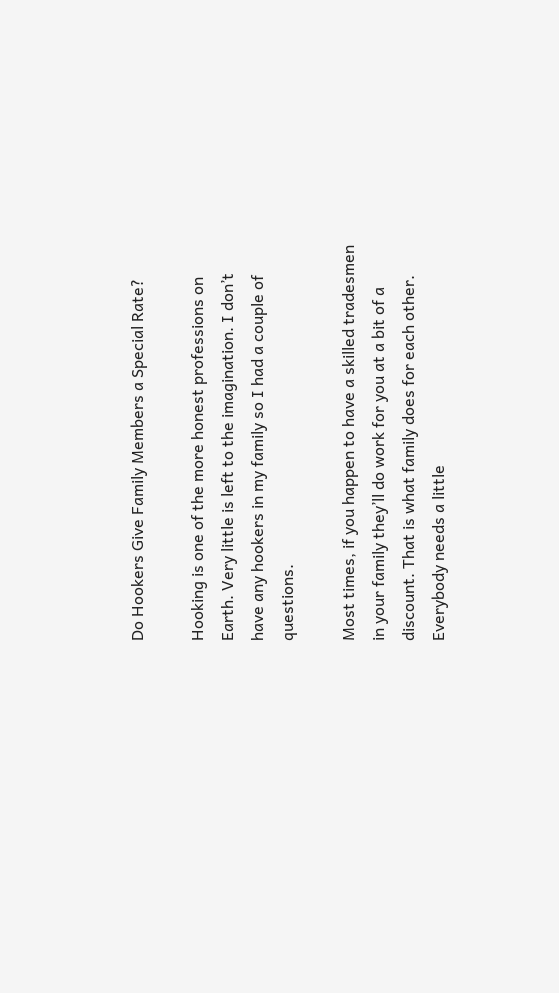Do Hookers Give Family Members a Special Rate?

Hooking is one of the more honest professions on Earth. Very little is left to the imagination. I don’t have any hookers in my family so I had a couple of questions.

Most times, if you happen to have a skilled tradesmen in your family they’ll do work for you at a bit of a discount. That is what family does for each other. Everybody needs a little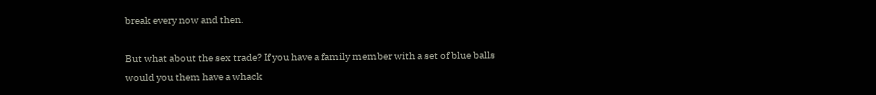break every now and then.

But what about the sex trade? If you have a family member with a set of blue balls would you them have a whack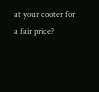at your cooter for a fair price?